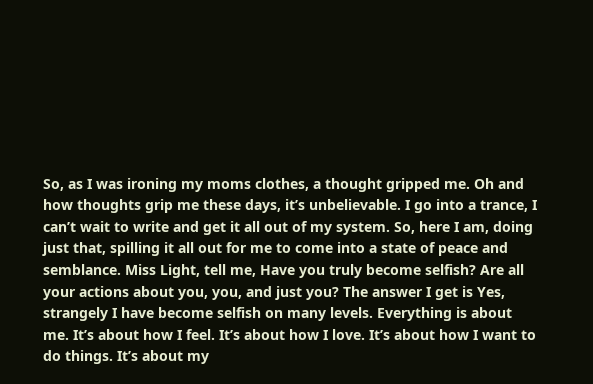So, as I was ironing my moms clothes, a thought gripped me. Oh and how thoughts grip me these days, it’s unbelievable. I go into a trance, I can’t wait to write and get it all out of my system. So, here I am, doing just that, spilling it all out for me to come into a state of peace and semblance. Miss Light, tell me, Have you truly become selfish? Are all your actions about you, you, and just you? The answer I get is Yes, strangely I have become selfish on many levels. Everything is about me. It’s about how I feel. It’s about how I love. It’s about how I want to do things. It’s about my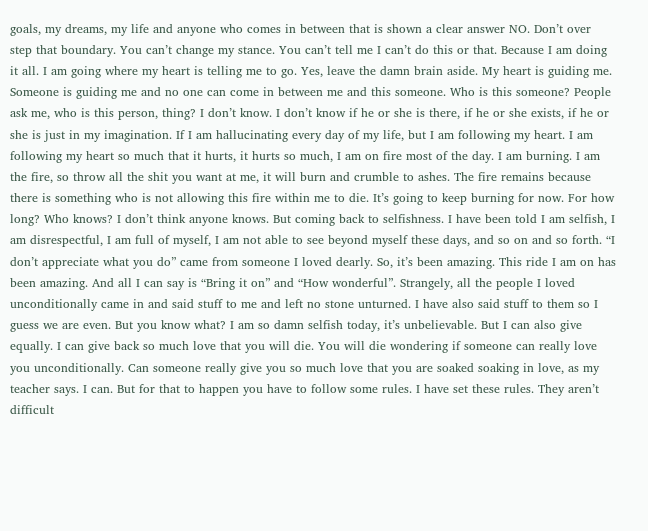goals, my dreams, my life and anyone who comes in between that is shown a clear answer NO. Don’t over step that boundary. You can’t change my stance. You can’t tell me I can’t do this or that. Because I am doing it all. I am going where my heart is telling me to go. Yes, leave the damn brain aside. My heart is guiding me. Someone is guiding me and no one can come in between me and this someone. Who is this someone? People ask me, who is this person, thing? I don’t know. I don’t know if he or she is there, if he or she exists, if he or she is just in my imagination. If I am hallucinating every day of my life, but I am following my heart. I am following my heart so much that it hurts, it hurts so much, I am on fire most of the day. I am burning. I am the fire, so throw all the shit you want at me, it will burn and crumble to ashes. The fire remains because there is something who is not allowing this fire within me to die. It’s going to keep burning for now. For how long? Who knows? I don’t think anyone knows. But coming back to selfishness. I have been told I am selfish, I am disrespectful, I am full of myself, I am not able to see beyond myself these days, and so on and so forth. “I don’t appreciate what you do” came from someone I loved dearly. So, it’s been amazing. This ride I am on has been amazing. And all I can say is “Bring it on” and “How wonderful”. Strangely, all the people I loved unconditionally came in and said stuff to me and left no stone unturned. I have also said stuff to them so I guess we are even. But you know what? I am so damn selfish today, it’s unbelievable. But I can also give equally. I can give back so much love that you will die. You will die wondering if someone can really love you unconditionally. Can someone really give you so much love that you are soaked soaking in love, as my teacher says. I can. But for that to happen you have to follow some rules. I have set these rules. They aren’t difficult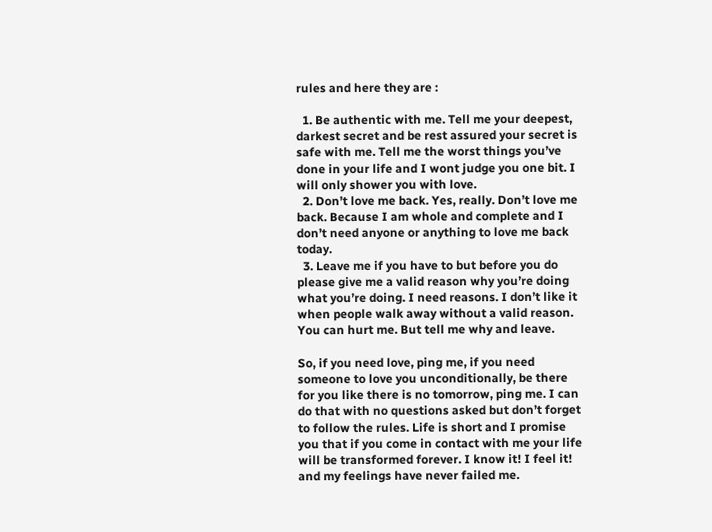rules and here they are :

  1. Be authentic with me. Tell me your deepest, darkest secret and be rest assured your secret is safe with me. Tell me the worst things you’ve done in your life and I wont judge you one bit. I will only shower you with love.
  2. Don’t love me back. Yes, really. Don’t love me back. Because I am whole and complete and I don’t need anyone or anything to love me back today.
  3. Leave me if you have to but before you do please give me a valid reason why you’re doing what you’re doing. I need reasons. I don’t like it when people walk away without a valid reason. You can hurt me. But tell me why and leave.

So, if you need love, ping me, if you need someone to love you unconditionally, be there for you like there is no tomorrow, ping me. I can do that with no questions asked but don’t forget to follow the rules. Life is short and I promise you that if you come in contact with me your life will be transformed forever. I know it! I feel it! and my feelings have never failed me.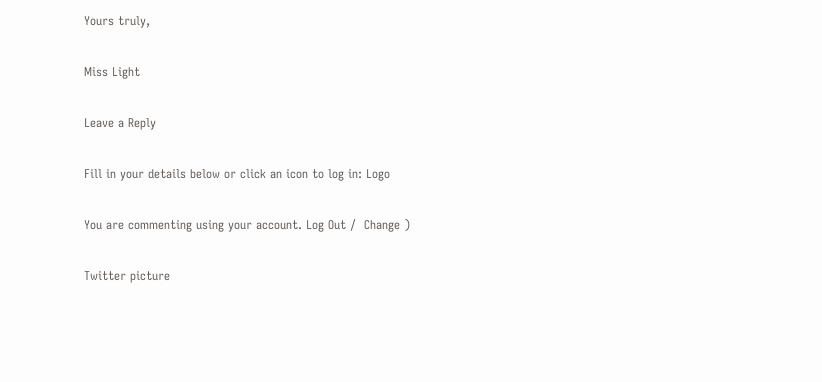Yours truly,

Miss Light

Leave a Reply

Fill in your details below or click an icon to log in: Logo

You are commenting using your account. Log Out /  Change )

Twitter picture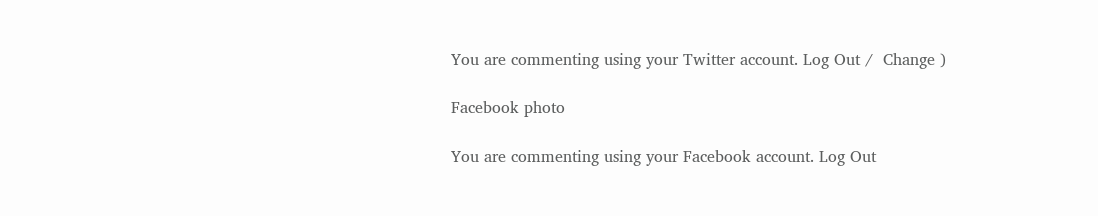You are commenting using your Twitter account. Log Out /  Change )

Facebook photo

You are commenting using your Facebook account. Log Out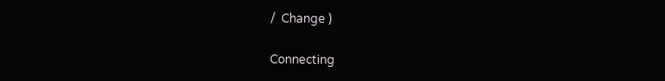/  Change )

Connecting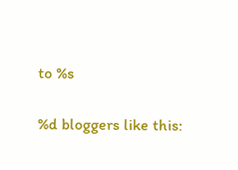to %s

%d bloggers like this: